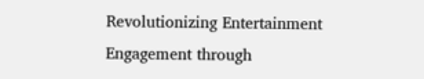Revolutionizing Entertainment Engagement through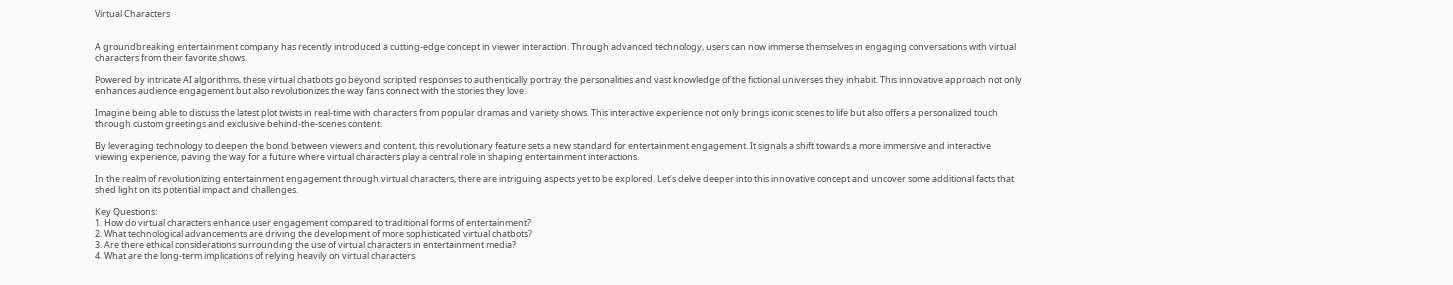Virtual Characters


A groundbreaking entertainment company has recently introduced a cutting-edge concept in viewer interaction. Through advanced technology, users can now immerse themselves in engaging conversations with virtual characters from their favorite shows.

Powered by intricate AI algorithms, these virtual chatbots go beyond scripted responses to authentically portray the personalities and vast knowledge of the fictional universes they inhabit. This innovative approach not only enhances audience engagement but also revolutionizes the way fans connect with the stories they love.

Imagine being able to discuss the latest plot twists in real-time with characters from popular dramas and variety shows. This interactive experience not only brings iconic scenes to life but also offers a personalized touch through custom greetings and exclusive behind-the-scenes content.

By leveraging technology to deepen the bond between viewers and content, this revolutionary feature sets a new standard for entertainment engagement. It signals a shift towards a more immersive and interactive viewing experience, paving the way for a future where virtual characters play a central role in shaping entertainment interactions.

In the realm of revolutionizing entertainment engagement through virtual characters, there are intriguing aspects yet to be explored. Let’s delve deeper into this innovative concept and uncover some additional facts that shed light on its potential impact and challenges.

Key Questions:
1. How do virtual characters enhance user engagement compared to traditional forms of entertainment?
2. What technological advancements are driving the development of more sophisticated virtual chatbots?
3. Are there ethical considerations surrounding the use of virtual characters in entertainment media?
4. What are the long-term implications of relying heavily on virtual characters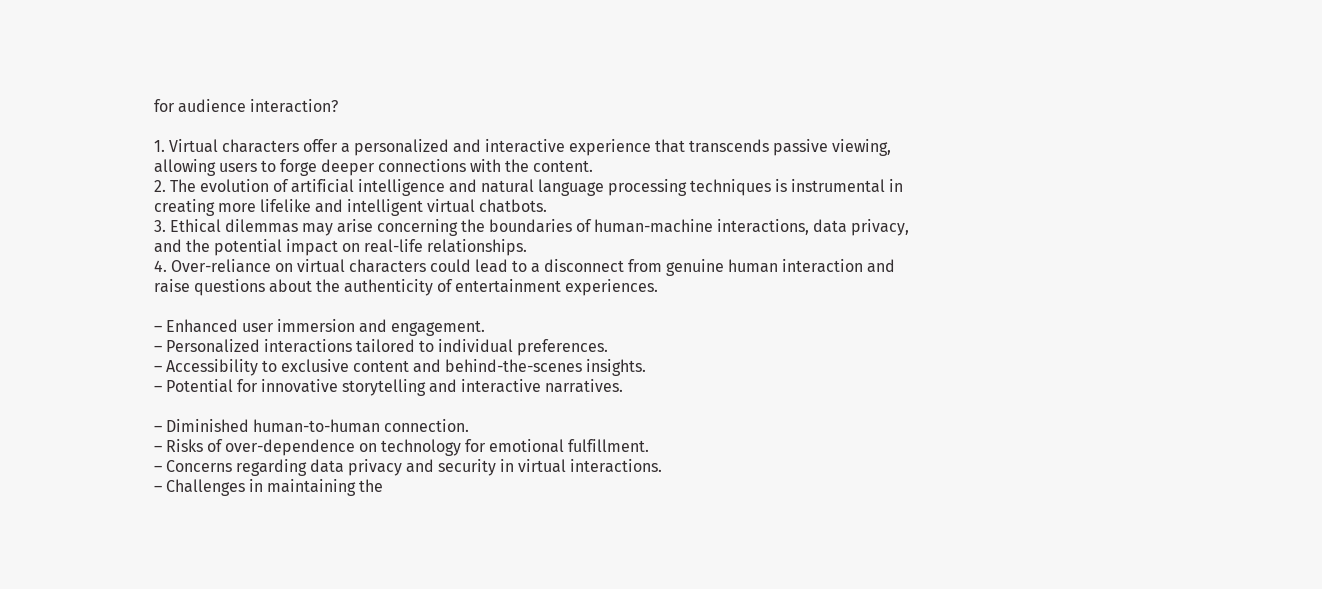for audience interaction?

1. Virtual characters offer a personalized and interactive experience that transcends passive viewing, allowing users to forge deeper connections with the content.
2. The evolution of artificial intelligence and natural language processing techniques is instrumental in creating more lifelike and intelligent virtual chatbots.
3. Ethical dilemmas may arise concerning the boundaries of human-machine interactions, data privacy, and the potential impact on real-life relationships.
4. Over-reliance on virtual characters could lead to a disconnect from genuine human interaction and raise questions about the authenticity of entertainment experiences.

– Enhanced user immersion and engagement.
– Personalized interactions tailored to individual preferences.
– Accessibility to exclusive content and behind-the-scenes insights.
– Potential for innovative storytelling and interactive narratives.

– Diminished human-to-human connection.
– Risks of over-dependence on technology for emotional fulfillment.
– Concerns regarding data privacy and security in virtual interactions.
– Challenges in maintaining the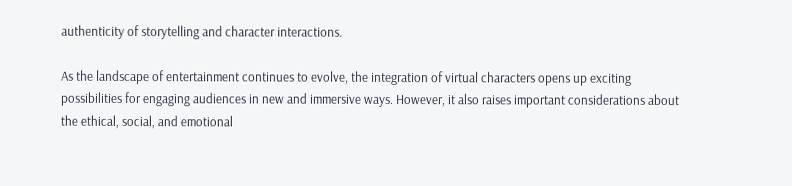authenticity of storytelling and character interactions.

As the landscape of entertainment continues to evolve, the integration of virtual characters opens up exciting possibilities for engaging audiences in new and immersive ways. However, it also raises important considerations about the ethical, social, and emotional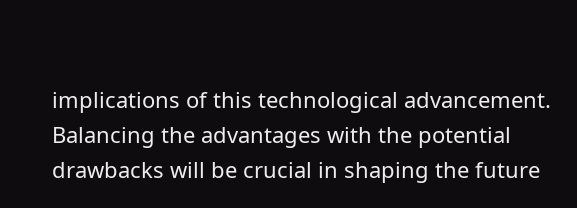implications of this technological advancement. Balancing the advantages with the potential drawbacks will be crucial in shaping the future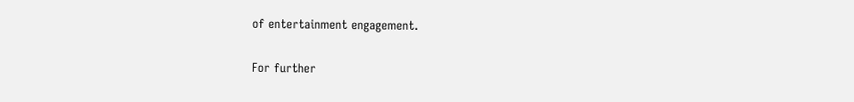of entertainment engagement.

For further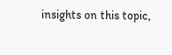insights on this topic,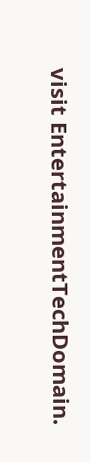visit EntertainmentTechDomain.